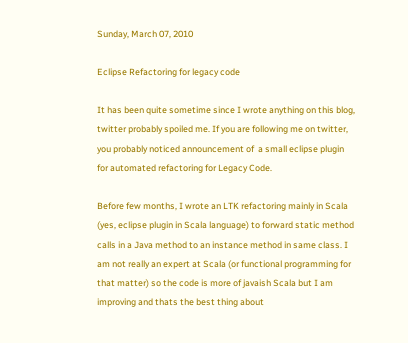Sunday, March 07, 2010

Eclipse Refactoring for legacy code

It has been quite sometime since I wrote anything on this blog, twitter probably spoiled me. If you are following me on twitter, you probably noticed announcement of  a small eclipse plugin for automated refactoring for Legacy Code.

Before few months, I wrote an LTK refactoring mainly in Scala (yes, eclipse plugin in Scala language) to forward static method calls in a Java method to an instance method in same class. I am not really an expert at Scala (or functional programming for that matter) so the code is more of javaish Scala but I am improving and thats the best thing about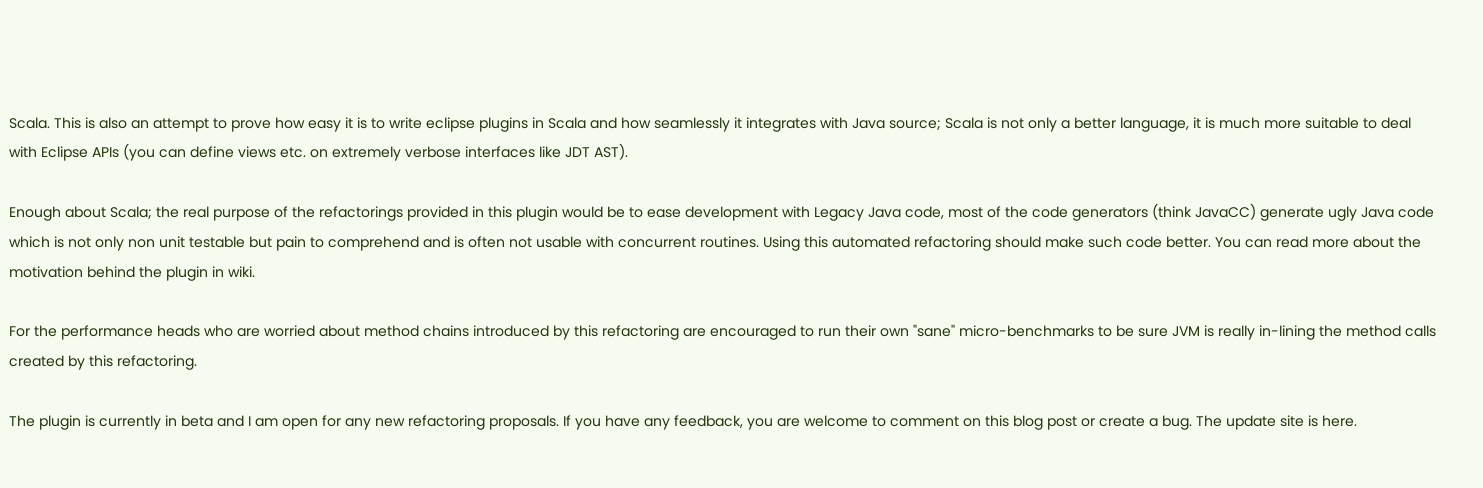Scala. This is also an attempt to prove how easy it is to write eclipse plugins in Scala and how seamlessly it integrates with Java source; Scala is not only a better language, it is much more suitable to deal with Eclipse APIs (you can define views etc. on extremely verbose interfaces like JDT AST).

Enough about Scala; the real purpose of the refactorings provided in this plugin would be to ease development with Legacy Java code, most of the code generators (think JavaCC) generate ugly Java code which is not only non unit testable but pain to comprehend and is often not usable with concurrent routines. Using this automated refactoring should make such code better. You can read more about the motivation behind the plugin in wiki.

For the performance heads who are worried about method chains introduced by this refactoring are encouraged to run their own "sane" micro-benchmarks to be sure JVM is really in-lining the method calls created by this refactoring.

The plugin is currently in beta and I am open for any new refactoring proposals. If you have any feedback, you are welcome to comment on this blog post or create a bug. The update site is here.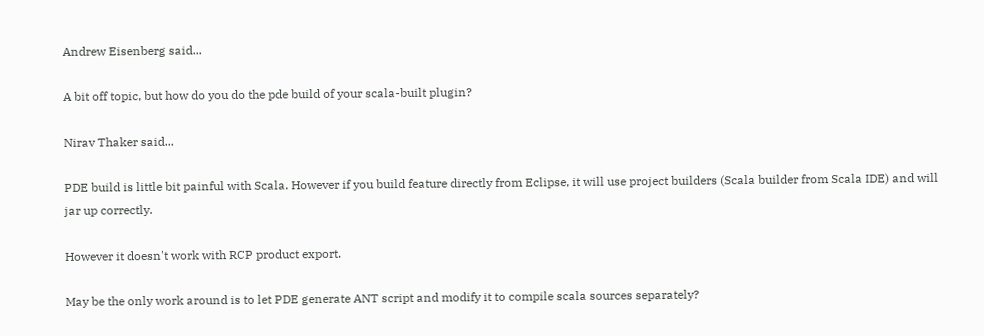Andrew Eisenberg said...

A bit off topic, but how do you do the pde build of your scala-built plugin?

Nirav Thaker said...

PDE build is little bit painful with Scala. However if you build feature directly from Eclipse, it will use project builders (Scala builder from Scala IDE) and will jar up correctly.

However it doesn't work with RCP product export.

May be the only work around is to let PDE generate ANT script and modify it to compile scala sources separately?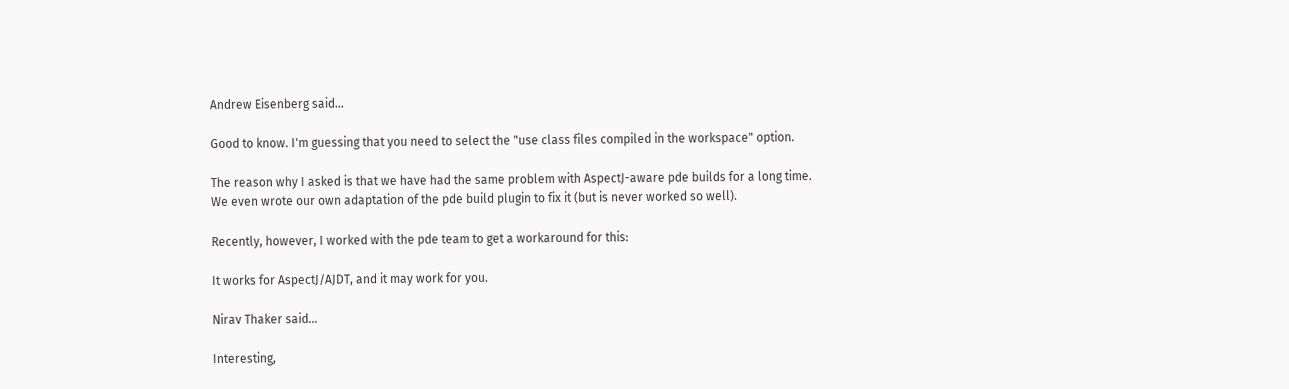Andrew Eisenberg said...

Good to know. I'm guessing that you need to select the "use class files compiled in the workspace" option.

The reason why I asked is that we have had the same problem with AspectJ-aware pde builds for a long time. We even wrote our own adaptation of the pde build plugin to fix it (but is never worked so well).

Recently, however, I worked with the pde team to get a workaround for this:

It works for AspectJ/AJDT, and it may work for you.

Nirav Thaker said...

Interesting,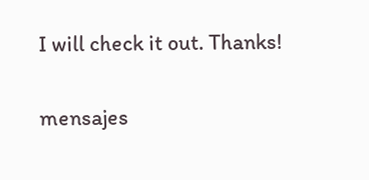I will check it out. Thanks!

mensajes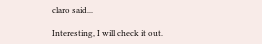claro said...

Interesting, I will check it out.